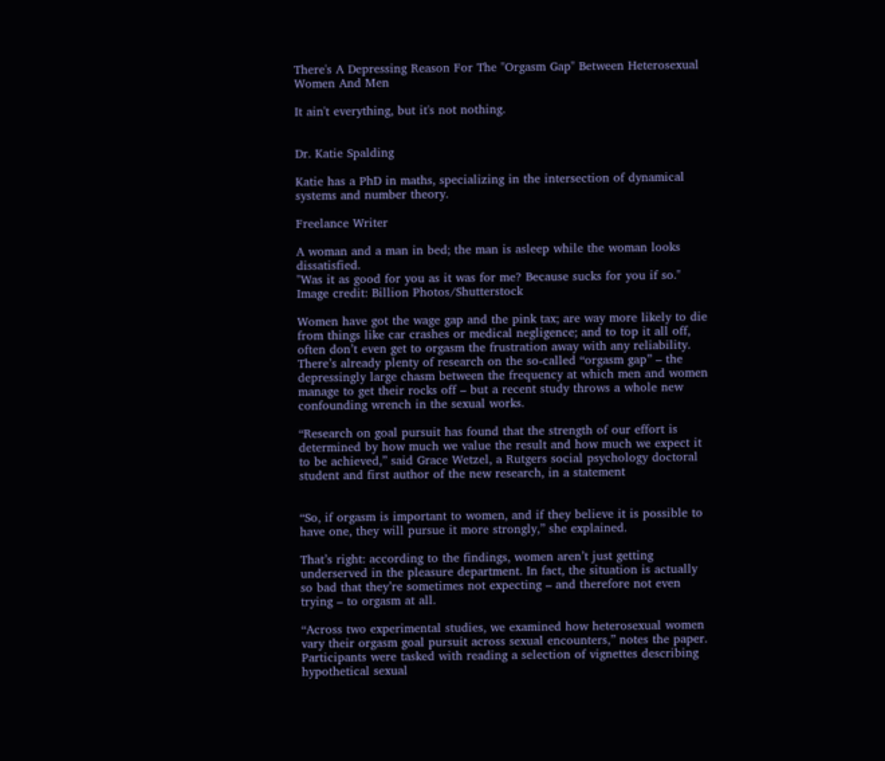There's A Depressing Reason For The "Orgasm Gap" Between Heterosexual Women And Men

It ain't everything, but it's not nothing.


Dr. Katie Spalding

Katie has a PhD in maths, specializing in the intersection of dynamical systems and number theory.

Freelance Writer

A woman and a man in bed; the man is asleep while the woman looks dissatisfied.
"Was it as good for you as it was for me? Because sucks for you if so." Image credit: Billion Photos/Shutterstock

Women have got the wage gap and the pink tax; are way more likely to die from things like car crashes or medical negligence; and to top it all off, often don’t even get to orgasm the frustration away with any reliability. There’s already plenty of research on the so-called “orgasm gap” – the depressingly large chasm between the frequency at which men and women manage to get their rocks off – but a recent study throws a whole new confounding wrench in the sexual works.

“Research on goal pursuit has found that the strength of our effort is determined by how much we value the result and how much we expect it to be achieved,” said Grace Wetzel, a Rutgers social psychology doctoral student and first author of the new research, in a statement


“So, if orgasm is important to women, and if they believe it is possible to have one, they will pursue it more strongly,” she explained.

That’s right: according to the findings, women aren’t just getting underserved in the pleasure department. In fact, the situation is actually so bad that they’re sometimes not expecting – and therefore not even trying – to orgasm at all.

“Across two experimental studies, we examined how heterosexual women vary their orgasm goal pursuit across sexual encounters,” notes the paper. Participants were tasked with reading a selection of vignettes describing hypothetical sexual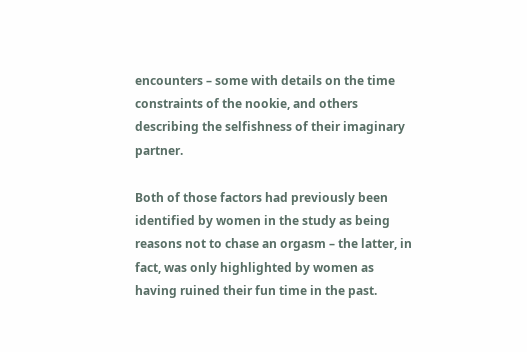encounters – some with details on the time constraints of the nookie, and others describing the selfishness of their imaginary partner.

Both of those factors had previously been identified by women in the study as being reasons not to chase an orgasm – the latter, in fact, was only highlighted by women as having ruined their fun time in the past.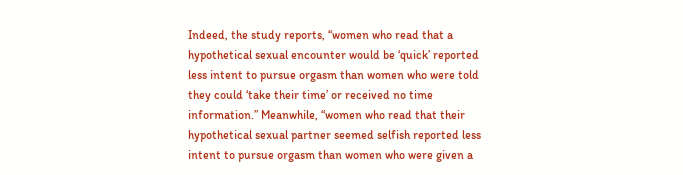Indeed, the study reports, “women who read that a hypothetical sexual encounter would be ‘quick’ reported less intent to pursue orgasm than women who were told they could ‘take their time’ or received no time information.” Meanwhile, “women who read that their hypothetical sexual partner seemed selfish reported less intent to pursue orgasm than women who were given a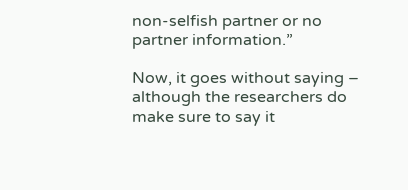non-selfish partner or no partner information.”

Now, it goes without saying – although the researchers do make sure to say it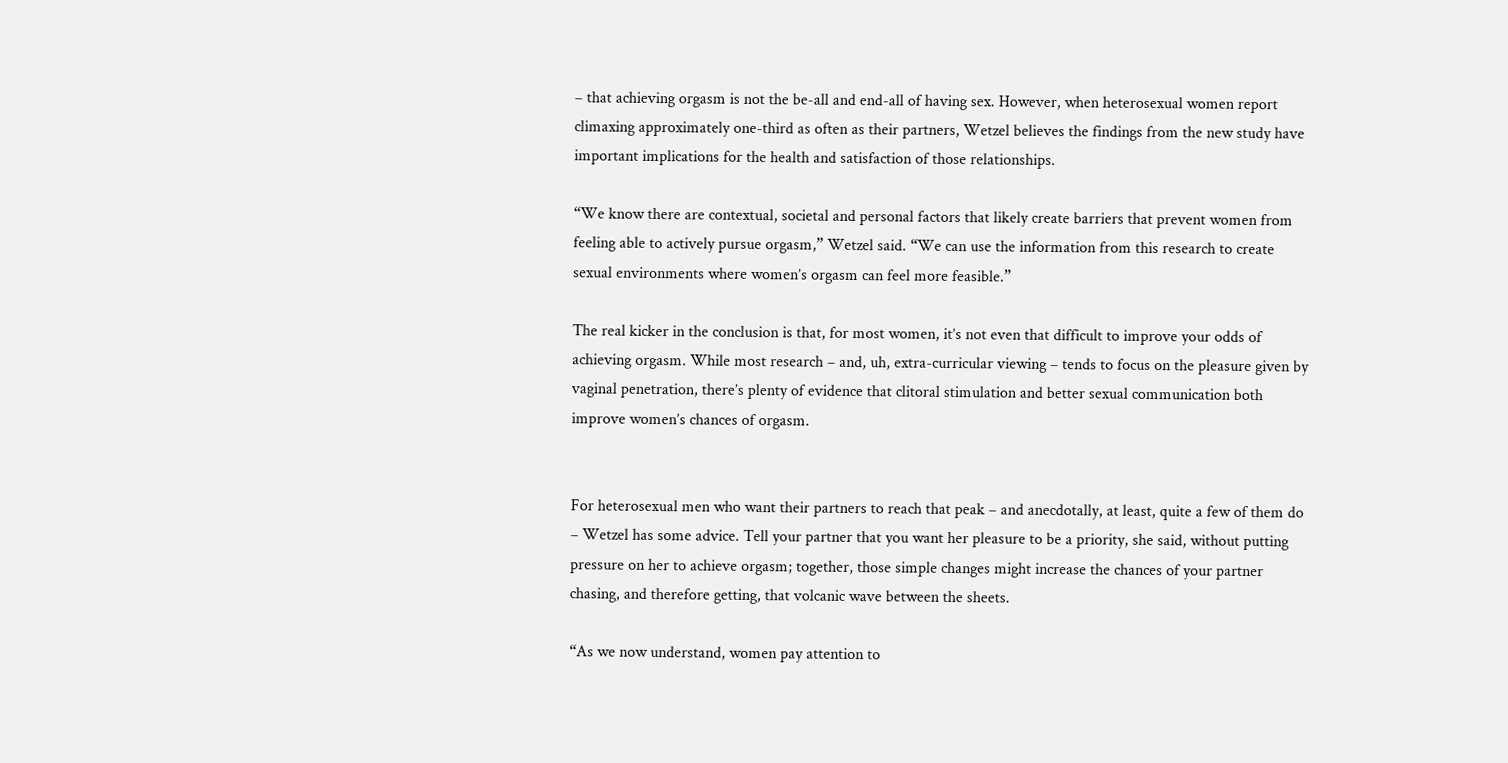– that achieving orgasm is not the be-all and end-all of having sex. However, when heterosexual women report climaxing approximately one-third as often as their partners, Wetzel believes the findings from the new study have important implications for the health and satisfaction of those relationships.

“We know there are contextual, societal and personal factors that likely create barriers that prevent women from feeling able to actively pursue orgasm,” Wetzel said. “We can use the information from this research to create sexual environments where women’s orgasm can feel more feasible.”

The real kicker in the conclusion is that, for most women, it’s not even that difficult to improve your odds of achieving orgasm. While most research – and, uh, extra-curricular viewing – tends to focus on the pleasure given by vaginal penetration, there’s plenty of evidence that clitoral stimulation and better sexual communication both improve women’s chances of orgasm.


For heterosexual men who want their partners to reach that peak – and anecdotally, at least, quite a few of them do – Wetzel has some advice. Tell your partner that you want her pleasure to be a priority, she said, without putting pressure on her to achieve orgasm; together, those simple changes might increase the chances of your partner chasing, and therefore getting, that volcanic wave between the sheets.

“As we now understand, women pay attention to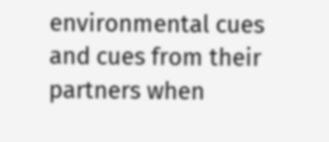environmental cues and cues from their partners when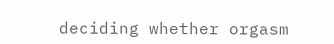deciding whether orgasm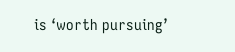is ‘worth pursuing’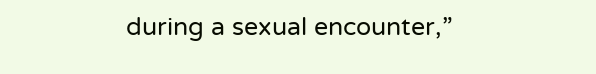during a sexual encounter,”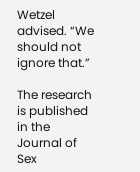Wetzel advised. “We should not ignore that.”

The research is published in the Journal of Sex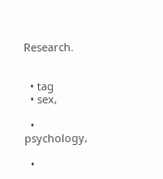Research.


  • tag
  • sex,

  • psychology,

  •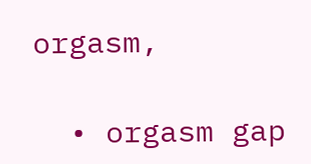orgasm,

  • orgasm gap